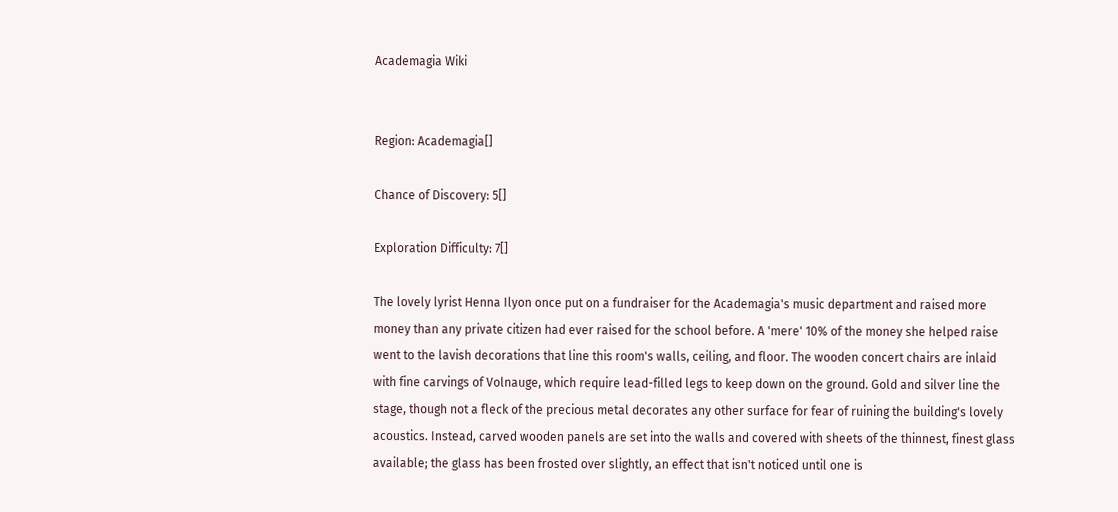Academagia Wiki


Region: Academagia[]

Chance of Discovery: 5[]

Exploration Difficulty: 7[]

The lovely lyrist Henna Ilyon once put on a fundraiser for the Academagia's music department and raised more money than any private citizen had ever raised for the school before. A 'mere' 10% of the money she helped raise went to the lavish decorations that line this room's walls, ceiling, and floor. The wooden concert chairs are inlaid with fine carvings of Volnauge, which require lead-filled legs to keep down on the ground. Gold and silver line the stage, though not a fleck of the precious metal decorates any other surface for fear of ruining the building's lovely acoustics. Instead, carved wooden panels are set into the walls and covered with sheets of the thinnest, finest glass available; the glass has been frosted over slightly, an effect that isn't noticed until one is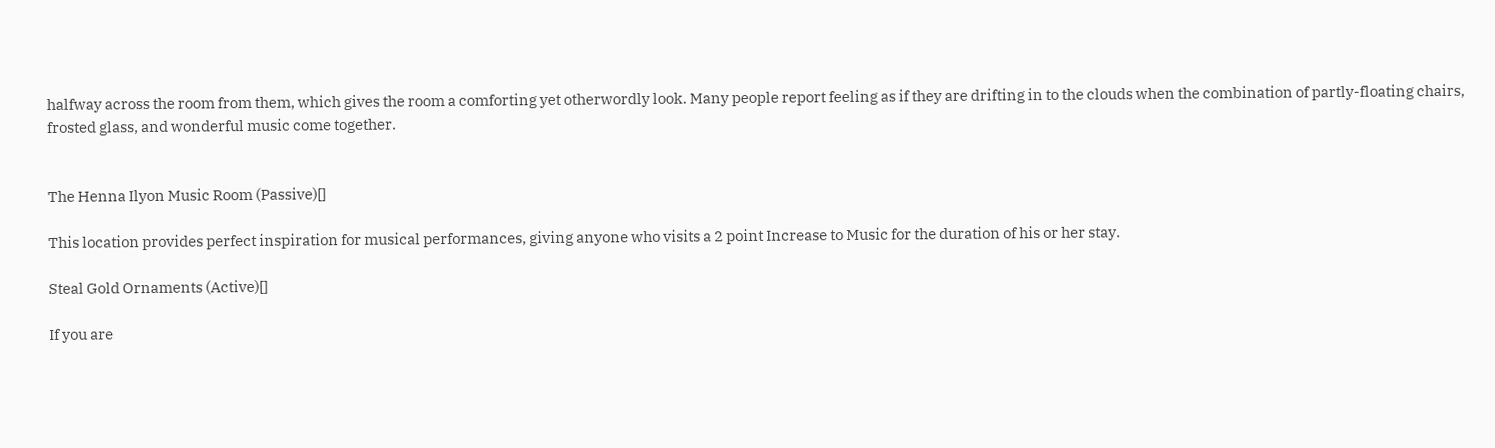halfway across the room from them, which gives the room a comforting yet otherwordly look. Many people report feeling as if they are drifting in to the clouds when the combination of partly-floating chairs, frosted glass, and wonderful music come together.


The Henna Ilyon Music Room (Passive)[]

This location provides perfect inspiration for musical performances, giving anyone who visits a 2 point Increase to Music for the duration of his or her stay.

Steal Gold Ornaments (Active)[]

If you are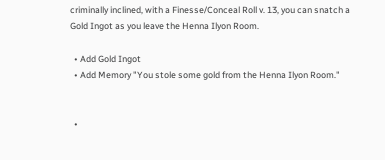criminally inclined, with a Finesse/Conceal Roll v. 13, you can snatch a Gold Ingot as you leave the Henna Ilyon Room.

  • Add Gold Ingot
  • Add Memory "You stole some gold from the Henna Ilyon Room."


  •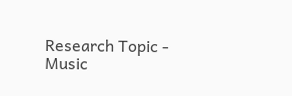Research Topic - Music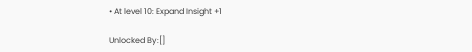• At level 10: Expand Insight +1

Unlocked By:[]